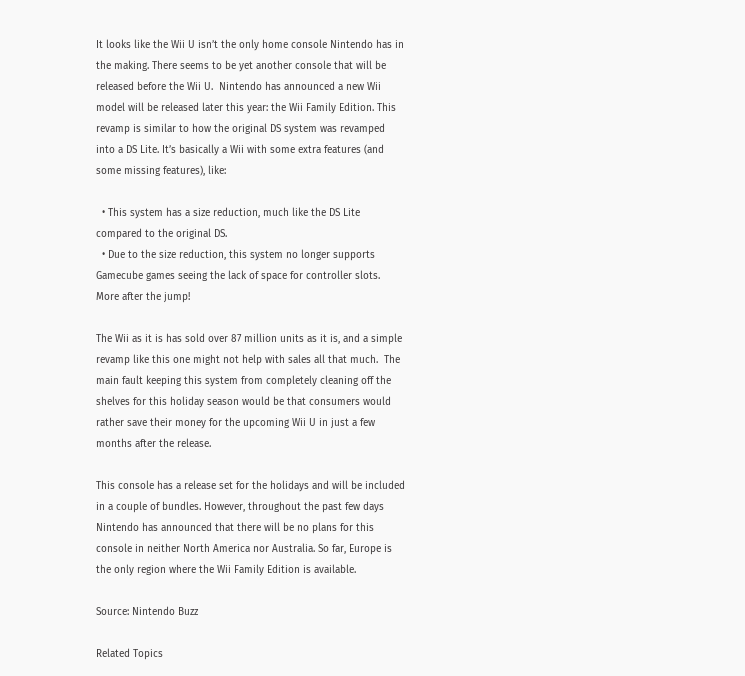It looks like the Wii U isn’t the only home console Nintendo has in the making. There seems to be yet another console that will be released before the Wii U.  Nintendo has announced a new Wii model will be released later this year: the Wii Family Edition. This revamp is similar to how the original DS system was revamped into a DS Lite. It’s basically a Wii with some extra features (and some missing features), like:

  • This system has a size reduction, much like the DS Lite compared to the original DS.
  • Due to the size reduction, this system no longer supports Gamecube games seeing the lack of space for controller slots.
More after the jump!

The Wii as it is has sold over 87 million units as it is, and a simple revamp like this one might not help with sales all that much.  The main fault keeping this system from completely cleaning off the shelves for this holiday season would be that consumers would rather save their money for the upcoming Wii U in just a few months after the release.

This console has a release set for the holidays and will be included in a couple of bundles. However, throughout the past few days Nintendo has announced that there will be no plans for this console in neither North America nor Australia. So far, Europe is the only region where the Wii Family Edition is available.

Source: Nintendo Buzz

Related Topics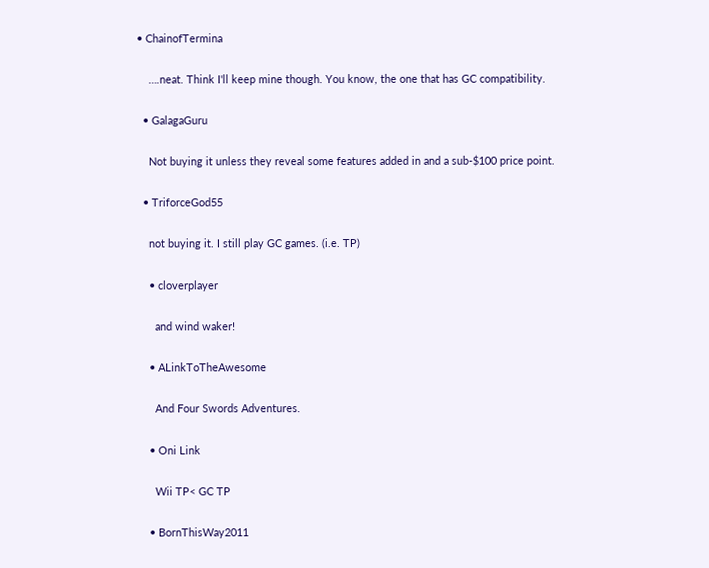• ChainofTermina

    ….neat. Think I'll keep mine though. You know, the one that has GC compatibility.

  • GalagaGuru

    Not buying it unless they reveal some features added in and a sub-$100 price point.

  • TriforceGod55

    not buying it. I still play GC games. (i.e. TP)

    • cloverplayer

      and wind waker!

    • ALinkToTheAwesome

      And Four Swords Adventures.

    • Oni Link

      Wii TP< GC TP

    • BornThisWay2011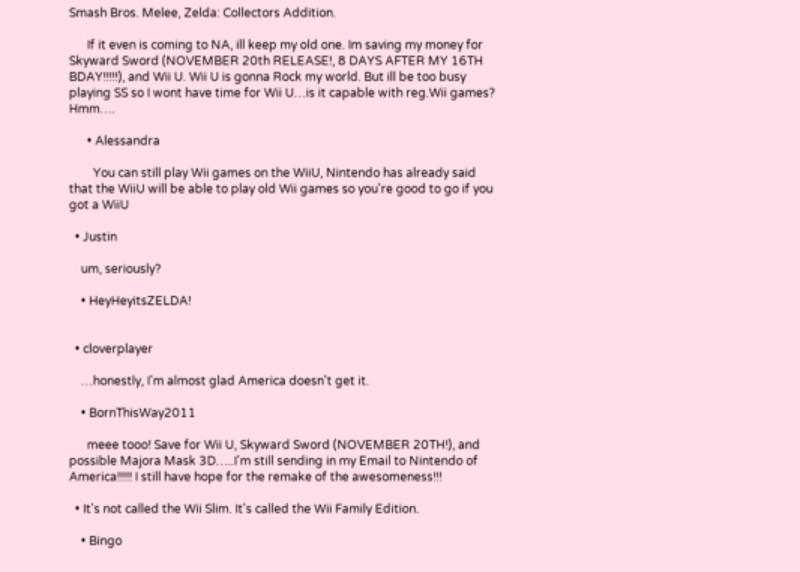Smash Bros. Melee, Zelda: Collectors Addition.

      If it even is coming to NA, ill keep my old one. Im saving my money for Skyward Sword (NOVEMBER 20th RELEASE!, 8 DAYS AFTER MY 16TH BDAY!!!!!), and Wii U. Wii U is gonna Rock my world. But ill be too busy playing SS so I wont have time for Wii U…is it capable with reg.Wii games? Hmm….

      • Alessandra

        You can still play Wii games on the WiiU, Nintendo has already said that the WiiU will be able to play old Wii games so you're good to go if you got a WiiU

  • Justin

    um, seriously?

    • HeyHeyitsZELDA!


  • cloverplayer

    …honestly, I'm almost glad America doesn't get it.

    • BornThisWay2011

      meee tooo! Save for Wii U, Skyward Sword (NOVEMBER 20TH!), and possible Majora Mask 3D…..I'm still sending in my Email to Nintendo of America!!!!! I still have hope for the remake of the awesomeness!!!

  • It's not called the Wii Slim. It's called the Wii Family Edition.

    • Bingo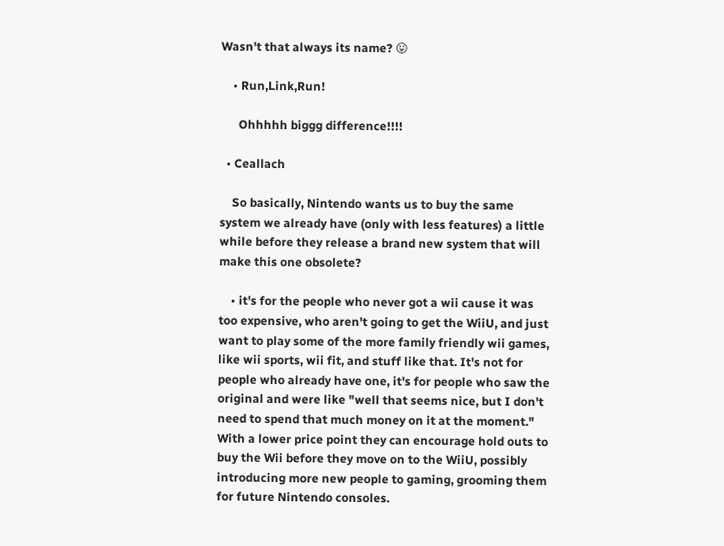Wasn't that always its name? 😛

    • Run,Link,Run!

      Ohhhhh biggg difference!!!!

  • Ceallach

    So basically, Nintendo wants us to buy the same system we already have (only with less features) a little while before they release a brand new system that will make this one obsolete?

    • it's for the people who never got a wii cause it was too expensive, who aren't going to get the WiiU, and just want to play some of the more family friendly wii games, like wii sports, wii fit, and stuff like that. It's not for people who already have one, it's for people who saw the original and were like "well that seems nice, but I don't need to spend that much money on it at the moment." With a lower price point they can encourage hold outs to buy the Wii before they move on to the WiiU, possibly introducing more new people to gaming, grooming them for future Nintendo consoles.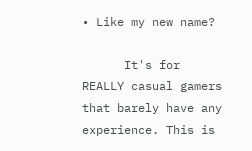• Like my new name?

      It's for REALLY casual gamers that barely have any experience. This is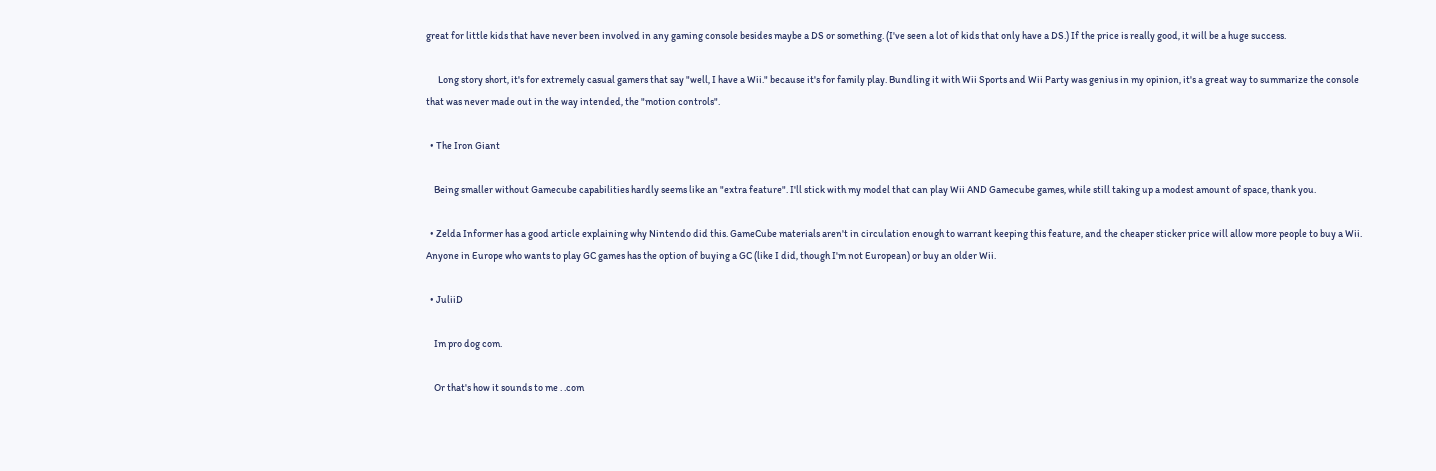great for little kids that have never been involved in any gaming console besides maybe a DS or something. (I've seen a lot of kids that only have a DS.) If the price is really good, it will be a huge success.

      Long story short, it's for extremely casual gamers that say "well, I have a Wii." because it's for family play. Bundling it with Wii Sports and Wii Party was genius in my opinion, it's a great way to summarize the console that was never made out in the way intended, the "motion controls".

  • The Iron Giant

    Being smaller without Gamecube capabilities hardly seems like an "extra feature". I'll stick with my model that can play Wii AND Gamecube games, while still taking up a modest amount of space, thank you.

  • Zelda Informer has a good article explaining why Nintendo did this. GameCube materials aren't in circulation enough to warrant keeping this feature, and the cheaper sticker price will allow more people to buy a Wii. Anyone in Europe who wants to play GC games has the option of buying a GC (like I did, though I'm not European) or buy an older Wii.

  • JuliiD

    Im pro dog com.

    Or that's how it sounds to me . .com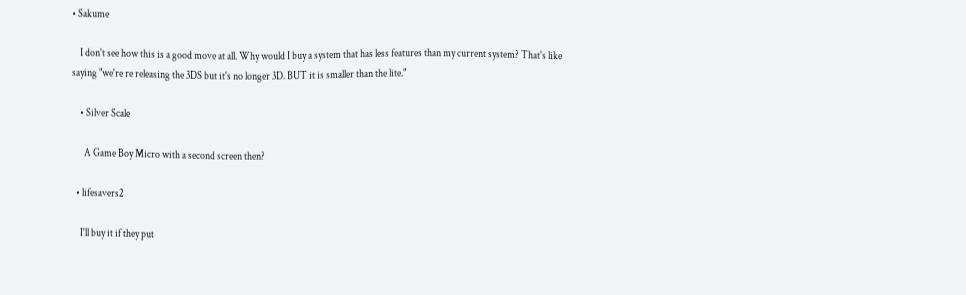• Sakume

    I don't see how this is a good move at all. Why would I buy a system that has less features than my current system? That's like saying "we're re releasing the 3DS but it's no longer 3D. BUT it is smaller than the lite."

    • Silver Scale

      A Game Boy Micro with a second screen then?

  • lifesavers2

    I'll buy it if they put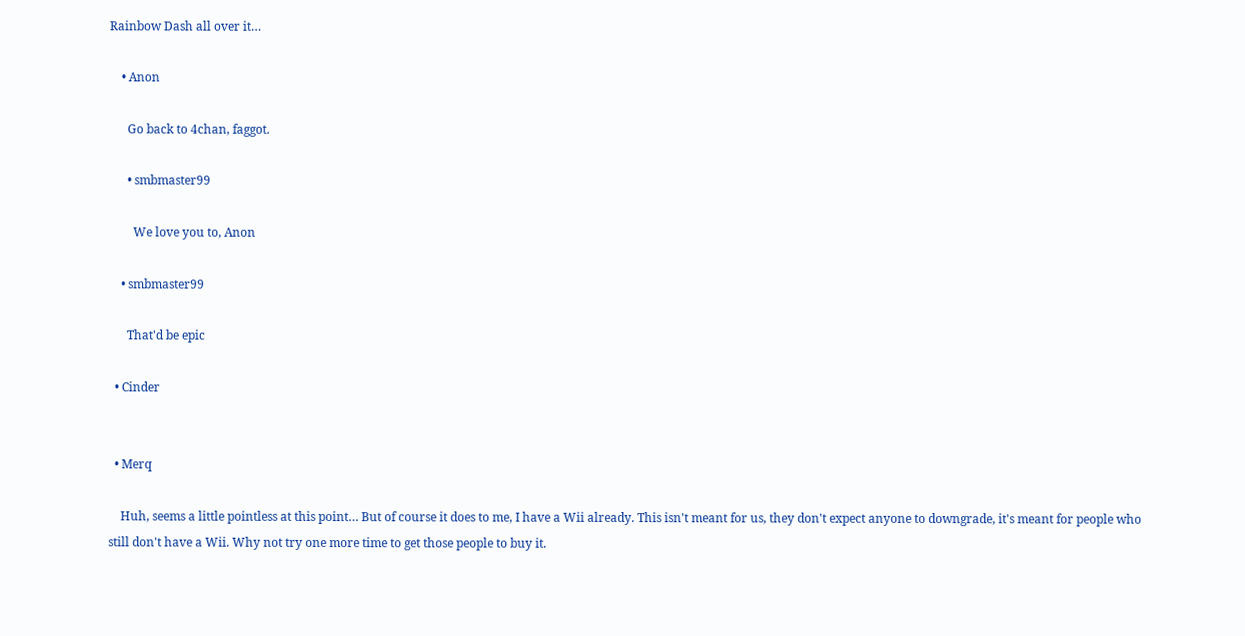Rainbow Dash all over it…

    • Anon

      Go back to 4chan, faggot.

      • smbmaster99

        We love you to, Anon

    • smbmaster99

      That'd be epic

  • Cinder


  • Merq

    Huh, seems a little pointless at this point… But of course it does to me, I have a Wii already. This isn't meant for us, they don't expect anyone to downgrade, it's meant for people who still don't have a Wii. Why not try one more time to get those people to buy it.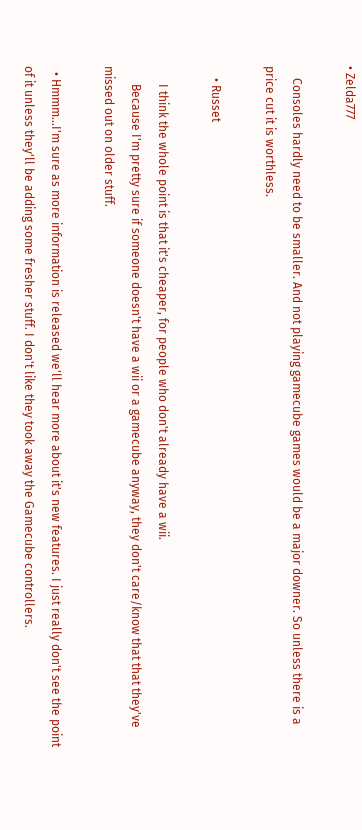• Zelda777

    Consoles hardly need to be smaller. And not playing gamecube games would be a major downer. So unless there is a price cut it is worthless.

    • Russet

      I think the whole point is that it's cheaper, for people who don't already have a wii.
      Because I'm pretty sure if someone doesn't have a wii or a gamecube anyway, they don't care/know that that they've missed out on older stuff.

  • Hmmm…I'm sure as more information is released we'll hear more about it's new features. I just really don't see the point of it unless they'll be adding some fresher stuff. I don't like they took away the Gamecube controllers.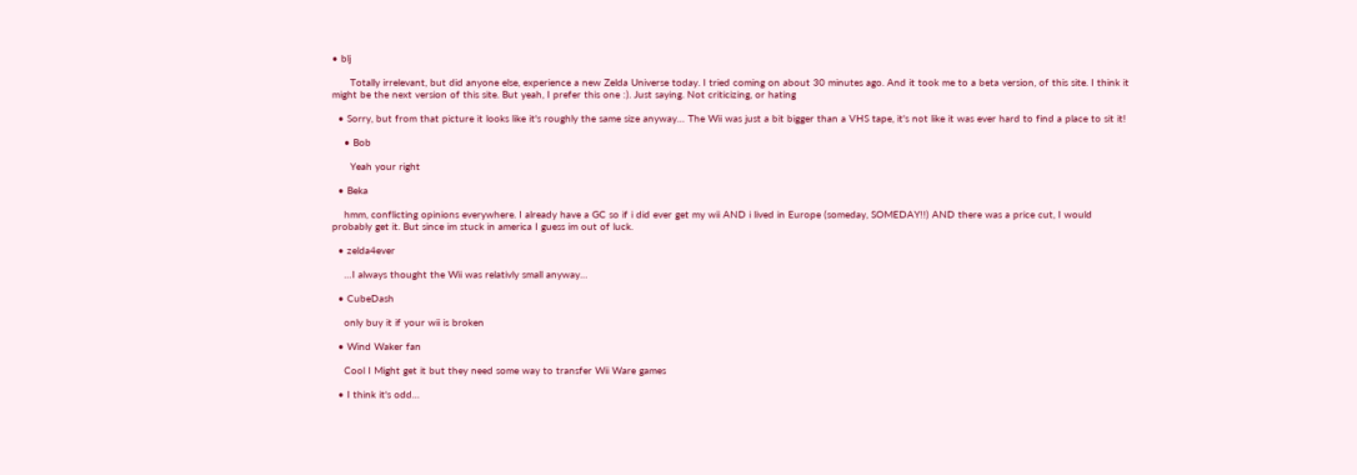• blj

      Totally irrelevant, but did anyone else, experience a new Zelda Universe today. I tried coming on about 30 minutes ago. And it took me to a beta version, of this site. I think it might be the next version of this site. But yeah, I prefer this one :). Just saying. Not criticizing, or hating

  • Sorry, but from that picture it looks like it's roughly the same size anyway… The Wii was just a bit bigger than a VHS tape, it's not like it was ever hard to find a place to sit it!

    • Bob

      Yeah your right

  • Beka

    hmm, conflicting opinions everywhere. I already have a GC so if i did ever get my wii AND i lived in Europe (someday, SOMEDAY!!) AND there was a price cut, I would probably get it. But since im stuck in america I guess im out of luck.

  • zelda4ever

    …I always thought the Wii was relativly small anyway…

  • CubeDash

    only buy it if your wii is broken

  • Wind Waker fan

    Cool I Might get it but they need some way to transfer Wii Ware games

  • I think it's odd…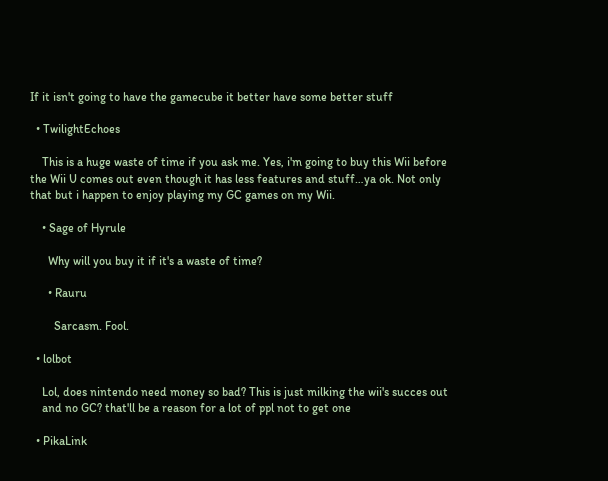If it isn't going to have the gamecube it better have some better stuff

  • TwilightEchoes

    This is a huge waste of time if you ask me. Yes, i'm going to buy this Wii before the Wii U comes out even though it has less features and stuff…ya ok. Not only that but i happen to enjoy playing my GC games on my Wii.

    • Sage of Hyrule

      Why will you buy it if it's a waste of time?

      • Rauru

        Sarcasm. Fool.

  • lolbot

    Lol, does nintendo need money so bad? This is just milking the wii's succes out
    and no GC? that'll be a reason for a lot of ppl not to get one

  • PikaLink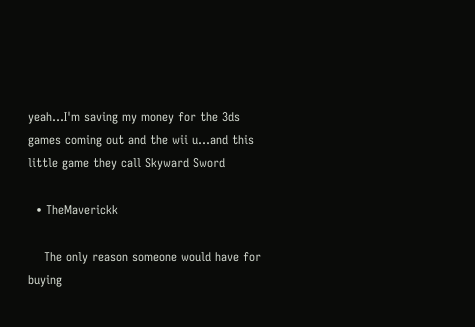yeah…I'm saving my money for the 3ds games coming out and the wii u…and this little game they call Skyward Sword

  • TheMaverickk

    The only reason someone would have for buying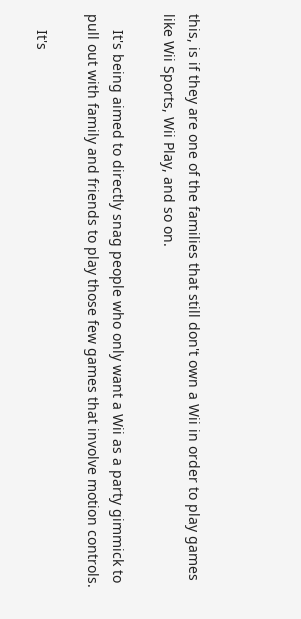this, is if they are one of the families that still don't own a Wii in order to play games like Wii Sports, Wii Play, and so on.

    It's being aimed to directly snag people who only want a Wii as a party gimmick to pull out with family and friends to play those few games that involve motion controls.

    It's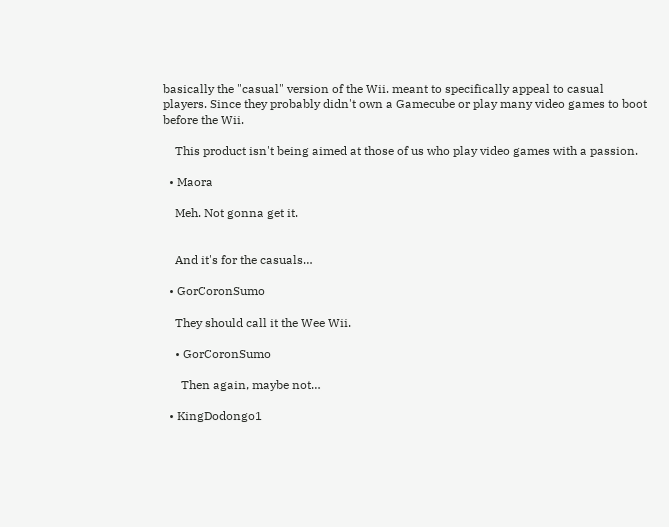basically the "casual" version of the Wii. meant to specifically appeal to casual players. Since they probably didn't own a Gamecube or play many video games to boot before the Wii.

    This product isn't being aimed at those of us who play video games with a passion.

  • Maora

    Meh. Not gonna get it.


    And it's for the casuals…

  • GorCoronSumo

    They should call it the Wee Wii.

    • GorCoronSumo

      Then again, maybe not…

  • KingDodongo1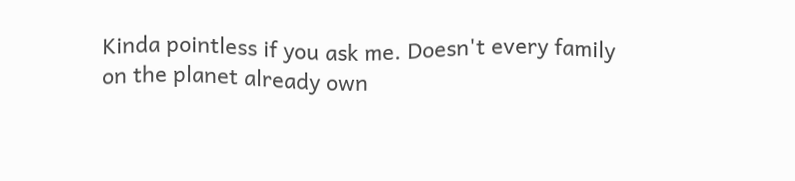Kinda pointless if you ask me. Doesn't every family on the planet already own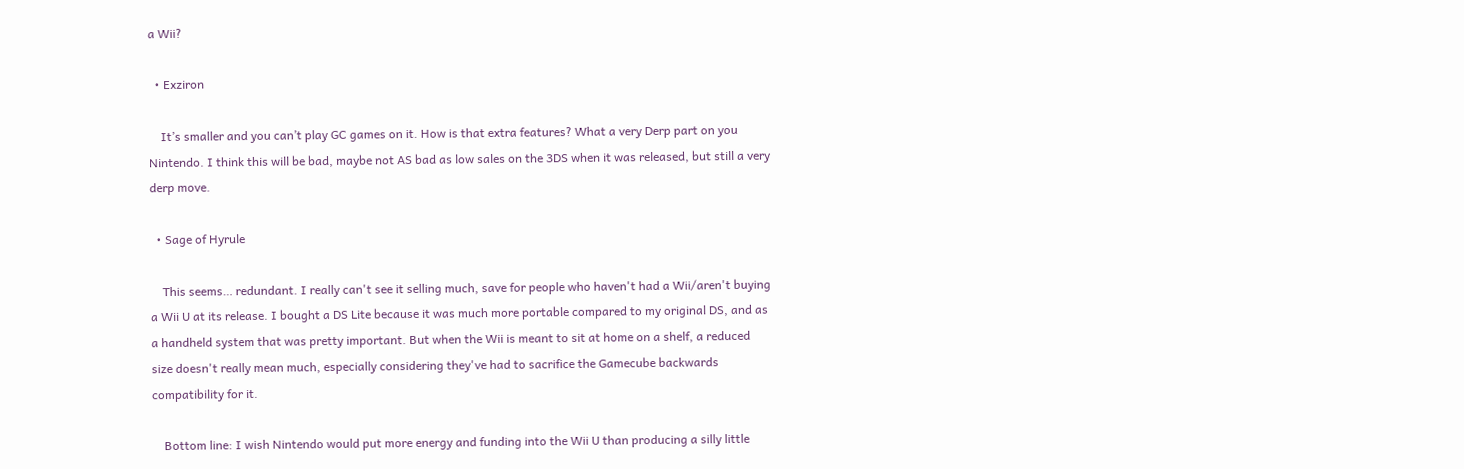a Wii?

  • Exziron

    It’s smaller and you can’t play GC games on it. How is that extra features? What a very Derp part on you Nintendo. I think this will be bad, maybe not AS bad as low sales on the 3DS when it was released, but still a very derp move.

  • Sage of Hyrule

    This seems… redundant. I really can't see it selling much, save for people who haven't had a Wii/aren't buying a Wii U at its release. I bought a DS Lite because it was much more portable compared to my original DS, and as a handheld system that was pretty important. But when the Wii is meant to sit at home on a shelf, a reduced size doesn't really mean much, especially considering they've had to sacrifice the Gamecube backwards compatibility for it.

    Bottom line: I wish Nintendo would put more energy and funding into the Wii U than producing a silly little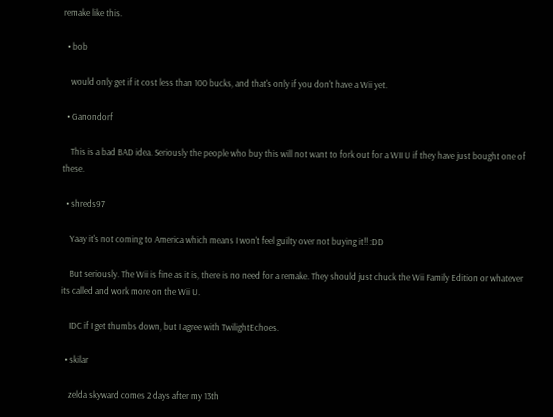remake like this.

  • bob

    would only get if it cost less than 100 bucks, and that's only if you don't have a Wii yet.

  • Ganondorf

    This is a bad BAD idea. Seriously the people who buy this will not want to fork out for a WII U if they have just bought one of these.

  • shreds97

    Yaay it's not coming to America which means I won't feel guilty over not buying it!! :DD

    But seriously. The Wii is fine as it is, there is no need for a remake. They should just chuck the Wii Family Edition or whatever its called and work more on the Wii U.

    IDC if I get thumbs down, but I agree with TwilightEchoes.

  • skilar

    zelda skyward comes 2 days after my 13th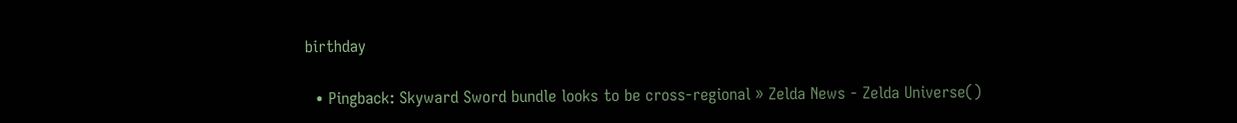birthday

  • Pingback: Skyward Sword bundle looks to be cross-regional » Zelda News - Zelda Universe()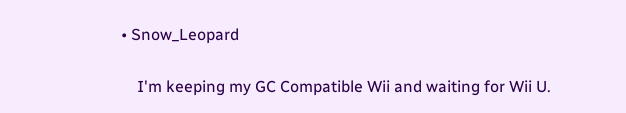• Snow_Leopard

    I'm keeping my GC Compatible Wii and waiting for Wii U.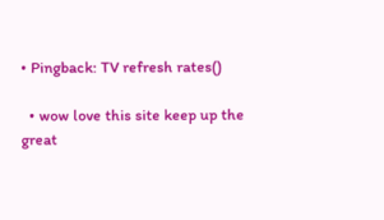• Pingback: TV refresh rates()

  • wow love this site keep up the great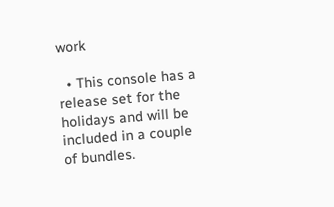work

  • This console has a release set for the holidays and will be included in a couple of bundles.